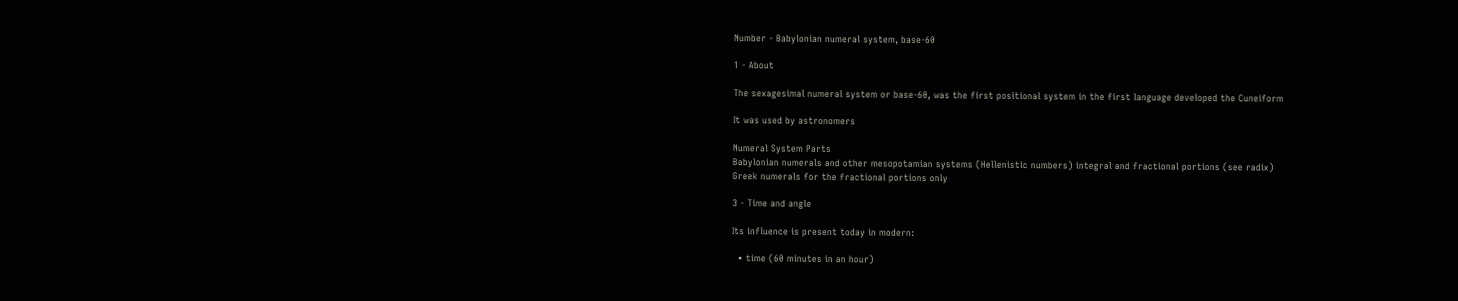Number - Babylonian numeral system, base-60

1 - About

The sexagesimal numeral system or base-60, was the first positional system in the first language developed the Cuneiform

It was used by astronomers

Numeral System Parts
Babylonian numerals and other mesopotamian systems (Hellenistic numbers) integral and fractional portions (see radix)
Greek numerals for the fractional portions only

3 - Time and angle

Its influence is present today in modern:

  • time (60 minutes in an hour)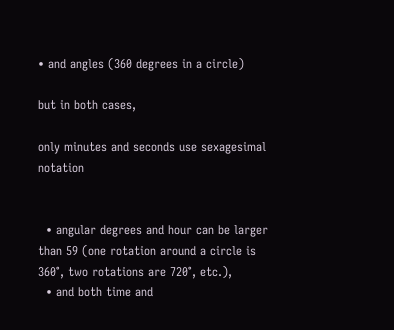• and angles (360 degrees in a circle)

but in both cases,

only minutes and seconds use sexagesimal notation


  • angular degrees and hour can be larger than 59 (one rotation around a circle is 360°, two rotations are 720°, etc.),
  • and both time and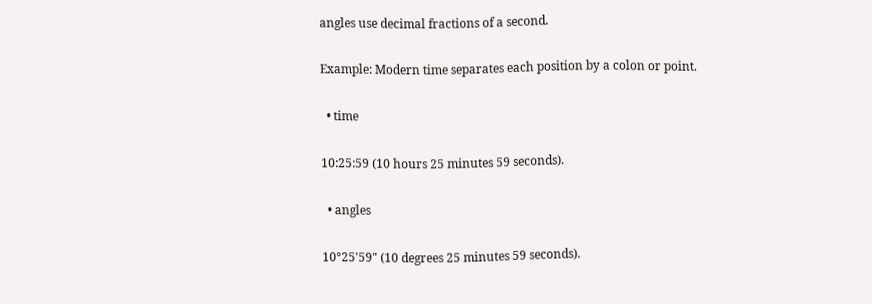angles use decimal fractions of a second.

Example: Modern time separates each position by a colon or point.

  • time

10:25:59 (10 hours 25 minutes 59 seconds).

  • angles

10°25'59" (10 degrees 25 minutes 59 seconds).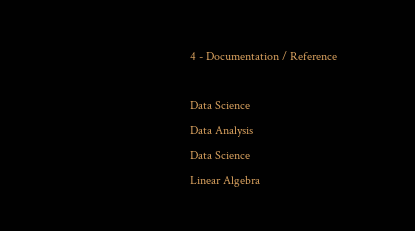4 - Documentation / Reference

Data Science
Data Analysis
Data Science
Linear Algebra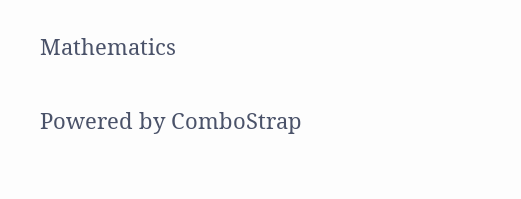Mathematics

Powered by ComboStrap